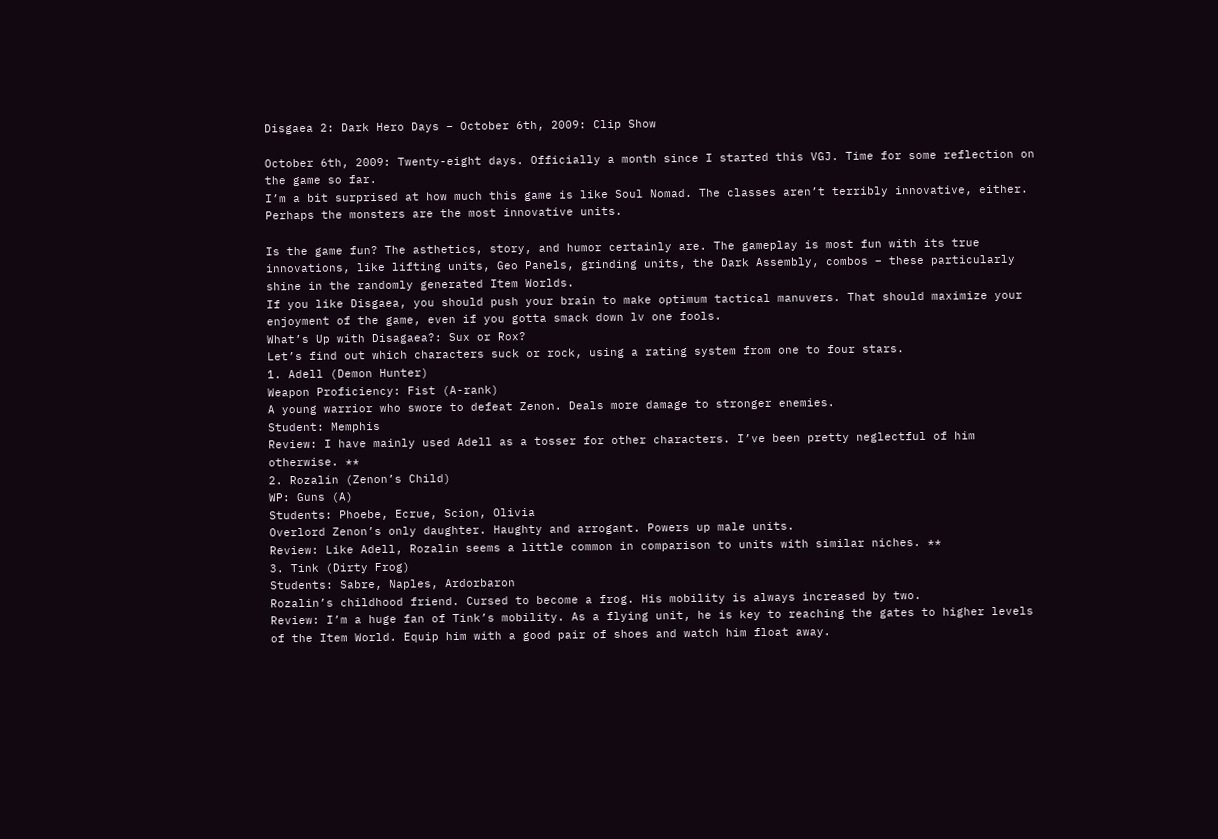Disgaea 2: Dark Hero Days – October 6th, 2009: Clip Show

October 6th, 2009: Twenty-eight days. Officially a month since I started this VGJ. Time for some reflection on the game so far.
I’m a bit surprised at how much this game is like Soul Nomad. The classes aren’t terribly innovative, either. Perhaps the monsters are the most innovative units.

Is the game fun? The asthetics, story, and humor certainly are. The gameplay is most fun with its true innovations, like lifting units, Geo Panels, grinding units, the Dark Assembly, combos – these particularly shine in the randomly generated Item Worlds.
If you like Disgaea, you should push your brain to make optimum tactical manuvers. That should maximize your enjoyment of the game, even if you gotta smack down lv one fools.
What’s Up with Disagaea?: Sux or Rox?
Let’s find out which characters suck or rock, using a rating system from one to four stars.
1. Adell (Demon Hunter)
Weapon Proficiency: Fist (A-rank)
A young warrior who swore to defeat Zenon. Deals more damage to stronger enemies.
Student: Memphis
Review: I have mainly used Adell as a tosser for other characters. I’ve been pretty neglectful of him otherwise. **
2. Rozalin (Zenon’s Child)
WP: Guns (A)
Students: Phoebe, Ecrue, Scion, Olivia
Overlord Zenon’s only daughter. Haughty and arrogant. Powers up male units.
Review: Like Adell, Rozalin seems a little common in comparison to units with similar niches. **
3. Tink (Dirty Frog)
Students: Sabre, Naples, Ardorbaron
Rozalin’s childhood friend. Cursed to become a frog. His mobility is always increased by two.
Review: I’m a huge fan of Tink’s mobility. As a flying unit, he is key to reaching the gates to higher levels of the Item World. Equip him with a good pair of shoes and watch him float away.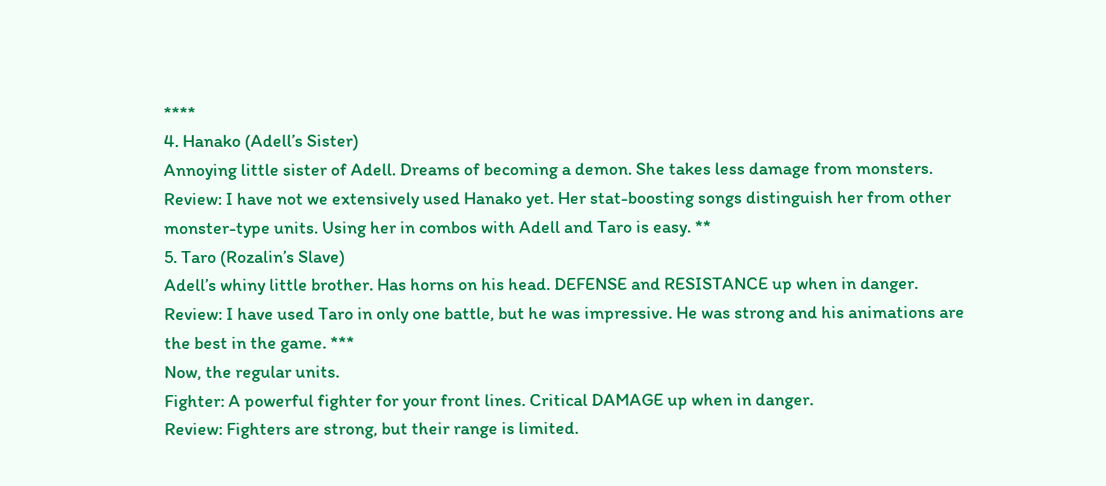****
4. Hanako (Adell’s Sister)
Annoying little sister of Adell. Dreams of becoming a demon. She takes less damage from monsters.
Review: I have not we extensively used Hanako yet. Her stat-boosting songs distinguish her from other monster-type units. Using her in combos with Adell and Taro is easy. **
5. Taro (Rozalin’s Slave)
Adell’s whiny little brother. Has horns on his head. DEFENSE and RESISTANCE up when in danger.
Review: I have used Taro in only one battle, but he was impressive. He was strong and his animations are the best in the game. ***
Now, the regular units.
Fighter: A powerful fighter for your front lines. Critical DAMAGE up when in danger.
Review: Fighters are strong, but their range is limited.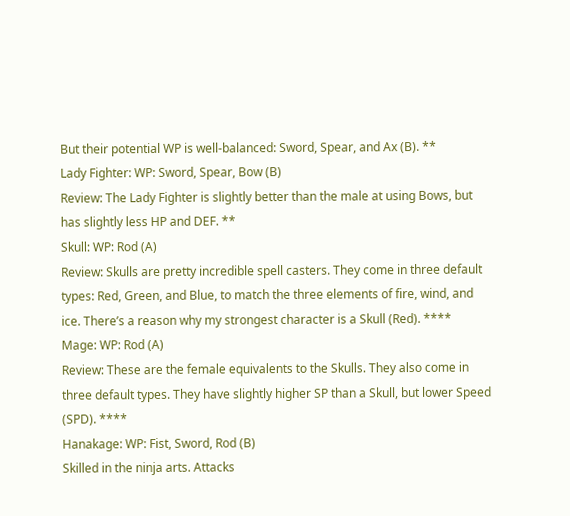But their potential WP is well-balanced: Sword, Spear, and Ax (B). **
Lady Fighter: WP: Sword, Spear, Bow (B)
Review: The Lady Fighter is slightly better than the male at using Bows, but has slightly less HP and DEF. **
Skull: WP: Rod (A)
Review: Skulls are pretty incredible spell casters. They come in three default types: Red, Green, and Blue, to match the three elements of fire, wind, and ice. There’s a reason why my strongest character is a Skull (Red). ****
Mage: WP: Rod (A)
Review: These are the female equivalents to the Skulls. They also come in three default types. They have slightly higher SP than a Skull, but lower Speed (SPD). ****
Hanakage: WP: Fist, Sword, Rod (B)
Skilled in the ninja arts. Attacks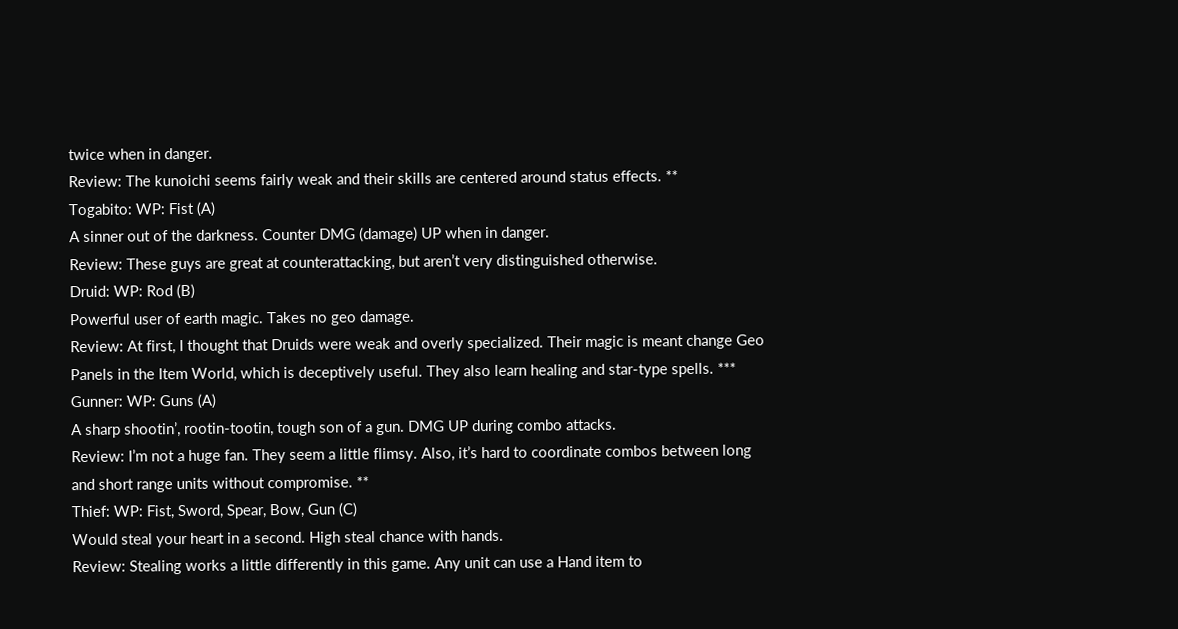twice when in danger.
Review: The kunoichi seems fairly weak and their skills are centered around status effects. **
Togabito: WP: Fist (A)
A sinner out of the darkness. Counter DMG (damage) UP when in danger.
Review: These guys are great at counterattacking, but aren’t very distinguished otherwise.
Druid: WP: Rod (B)
Powerful user of earth magic. Takes no geo damage.
Review: At first, I thought that Druids were weak and overly specialized. Their magic is meant change Geo Panels in the Item World, which is deceptively useful. They also learn healing and star-type spells. ***
Gunner: WP: Guns (A)
A sharp shootin’, rootin-tootin, tough son of a gun. DMG UP during combo attacks.
Review: I’m not a huge fan. They seem a little flimsy. Also, it’s hard to coordinate combos between long and short range units without compromise. **
Thief: WP: Fist, Sword, Spear, Bow, Gun (C)
Would steal your heart in a second. High steal chance with hands.
Review: Stealing works a little differently in this game. Any unit can use a Hand item to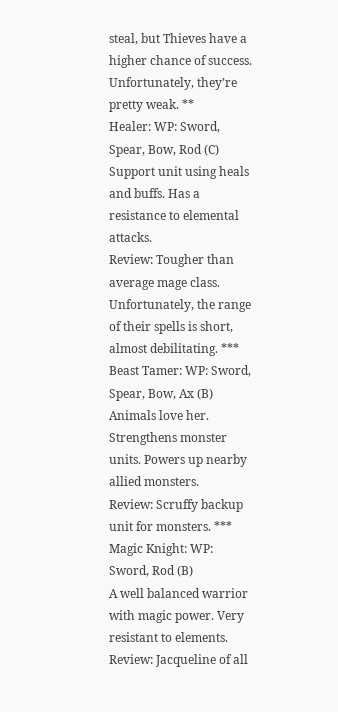steal, but Thieves have a higher chance of success. Unfortunately, they’re pretty weak. **
Healer: WP: Sword, Spear, Bow, Rod (C)
Support unit using heals and buffs. Has a resistance to elemental attacks.
Review: Tougher than average mage class. Unfortunately, the range of their spells is short, almost debilitating. ***
Beast Tamer: WP: Sword, Spear, Bow, Ax (B)
Animals love her. Strengthens monster units. Powers up nearby allied monsters.
Review: Scruffy backup unit for monsters. ***
Magic Knight: WP: Sword, Rod (B)
A well balanced warrior with magic power. Very resistant to elements.
Review: Jacqueline of all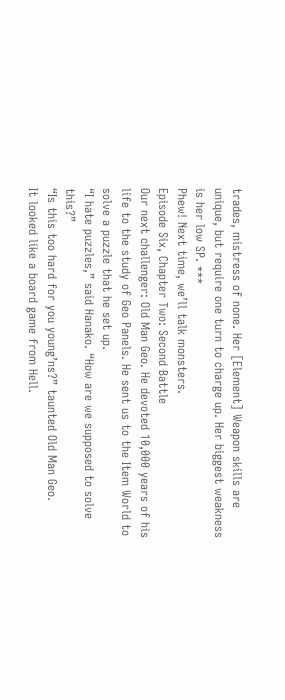trades, mistress of none. Her [Element] Weapon skills are unique, but require one turn to charge up. Her biggest weakness is her low SP. ***
Phew! Next time, we’ll talk monsters.
Episode Six, Chapter Two: Second Battle
Our next challenger: Old Man Geo. He devoted 10,000 years of his life to the study of Geo Panels. He sent us to the Item World to solve a puzzle that he set up.
“I hate puzzles,” said Hanako. “How are we supposed to solve this?”
“Is this too hard for you young’ns?” taunted Old Man Geo.
It looked like a board game from Hell.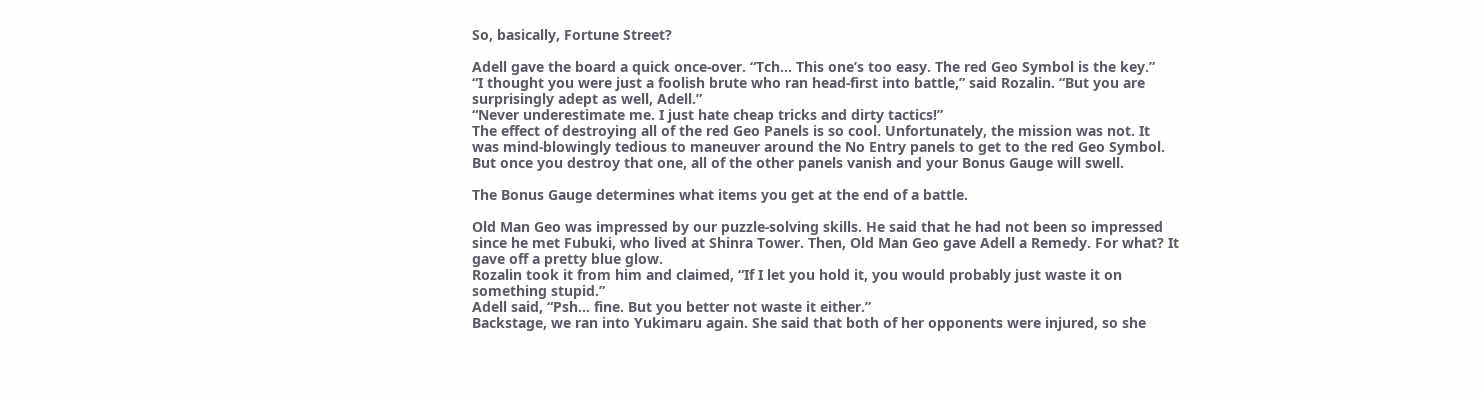So, basically, Fortune Street?

Adell gave the board a quick once-over. “Tch… This one’s too easy. The red Geo Symbol is the key.”
“I thought you were just a foolish brute who ran head-first into battle,” said Rozalin. “But you are surprisingly adept as well, Adell.”
“Never underestimate me. I just hate cheap tricks and dirty tactics!”
The effect of destroying all of the red Geo Panels is so cool. Unfortunately, the mission was not. It was mind-blowingly tedious to maneuver around the No Entry panels to get to the red Geo Symbol. But once you destroy that one, all of the other panels vanish and your Bonus Gauge will swell.

The Bonus Gauge determines what items you get at the end of a battle.

Old Man Geo was impressed by our puzzle-solving skills. He said that he had not been so impressed since he met Fubuki, who lived at Shinra Tower. Then, Old Man Geo gave Adell a Remedy. For what? It gave off a pretty blue glow.
Rozalin took it from him and claimed, “If I let you hold it, you would probably just waste it on something stupid.”
Adell said, “Psh… fine. But you better not waste it either.”
Backstage, we ran into Yukimaru again. She said that both of her opponents were injured, so she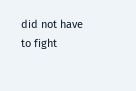did not have to fight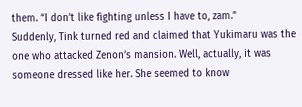them. “I don’t like fighting unless I have to, zam.”
Suddenly, Tink turned red and claimed that Yukimaru was the one who attacked Zenon’s mansion. Well, actually, it was someone dressed like her. She seemed to know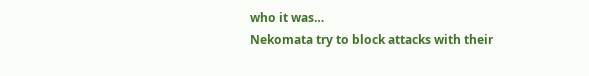who it was…
Nekomata try to block attacks with their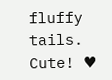fluffy tails. Cute! ♥